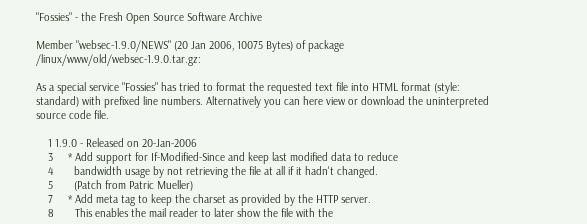"Fossies" - the Fresh Open Source Software Archive

Member "websec-1.9.0/NEWS" (20 Jan 2006, 10075 Bytes) of package /linux/www/old/websec-1.9.0.tar.gz:

As a special service "Fossies" has tried to format the requested text file into HTML format (style: standard) with prefixed line numbers. Alternatively you can here view or download the uninterpreted source code file.

    1 1.9.0 - Released on 20-Jan-2006
    3     * Add support for If-Modified-Since and keep last modified data to reduce
    4       bandwidth usage by not retrieving the file at all if it hadn't changed.
    5       (Patch from Patric Mueller)
    7     * Add meta tag to keep the charset as provided by the HTTP server.
    8       This enables the mail reader to later show the file with the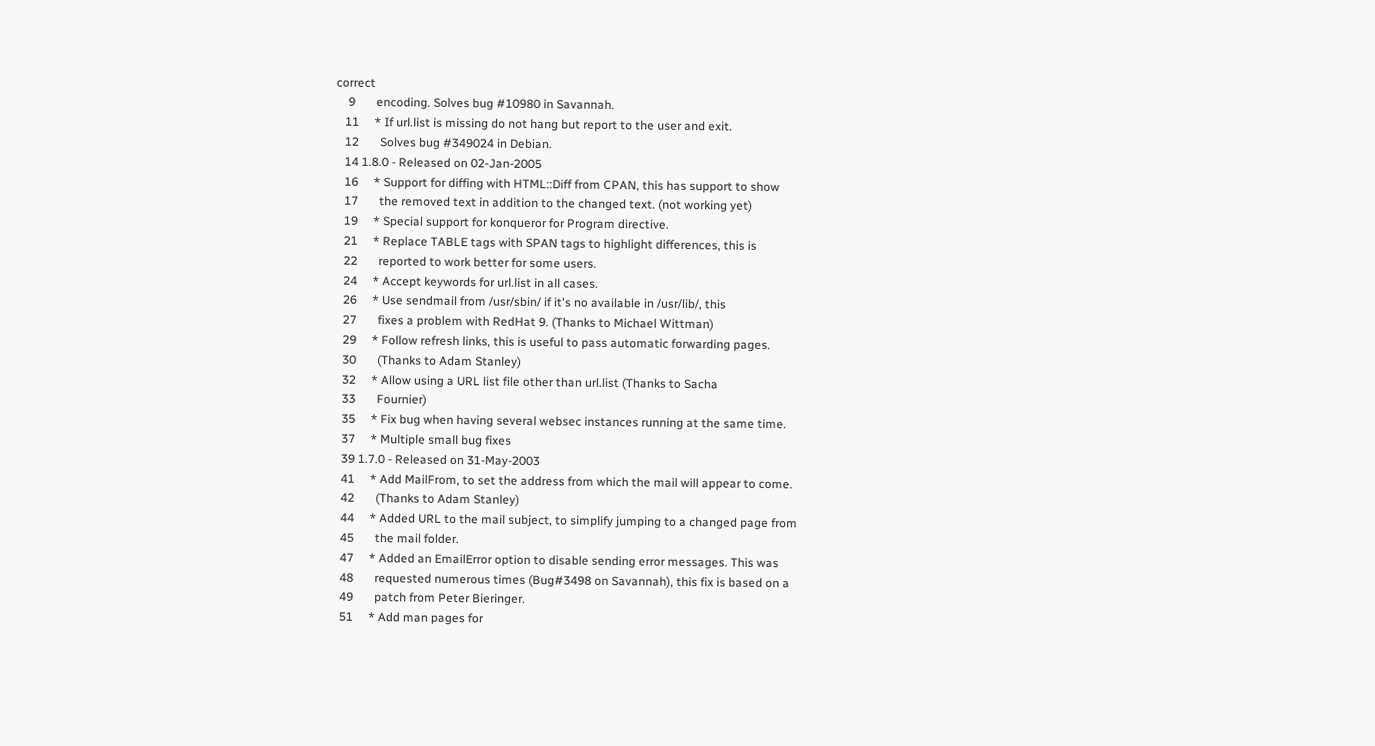correct
    9       encoding. Solves bug #10980 in Savannah.
   11     * If url.list is missing do not hang but report to the user and exit.
   12       Solves bug #349024 in Debian.
   14 1.8.0 - Released on 02-Jan-2005
   16     * Support for diffing with HTML::Diff from CPAN, this has support to show
   17       the removed text in addition to the changed text. (not working yet)
   19     * Special support for konqueror for Program directive.
   21     * Replace TABLE tags with SPAN tags to highlight differences, this is
   22       reported to work better for some users.
   24     * Accept keywords for url.list in all cases.
   26     * Use sendmail from /usr/sbin/ if it's no available in /usr/lib/, this
   27       fixes a problem with RedHat 9. (Thanks to Michael Wittman)
   29     * Follow refresh links, this is useful to pass automatic forwarding pages.
   30       (Thanks to Adam Stanley)
   32     * Allow using a URL list file other than url.list (Thanks to Sacha
   33       Fournier)
   35     * Fix bug when having several websec instances running at the same time.
   37     * Multiple small bug fixes
   39 1.7.0 - Released on 31-May-2003
   41     * Add MailFrom, to set the address from which the mail will appear to come.
   42       (Thanks to Adam Stanley)
   44     * Added URL to the mail subject, to simplify jumping to a changed page from
   45       the mail folder.
   47     * Added an EmailError option to disable sending error messages. This was
   48       requested numerous times (Bug#3498 on Savannah), this fix is based on a
   49       patch from Peter Bieringer.
   51     * Add man pages for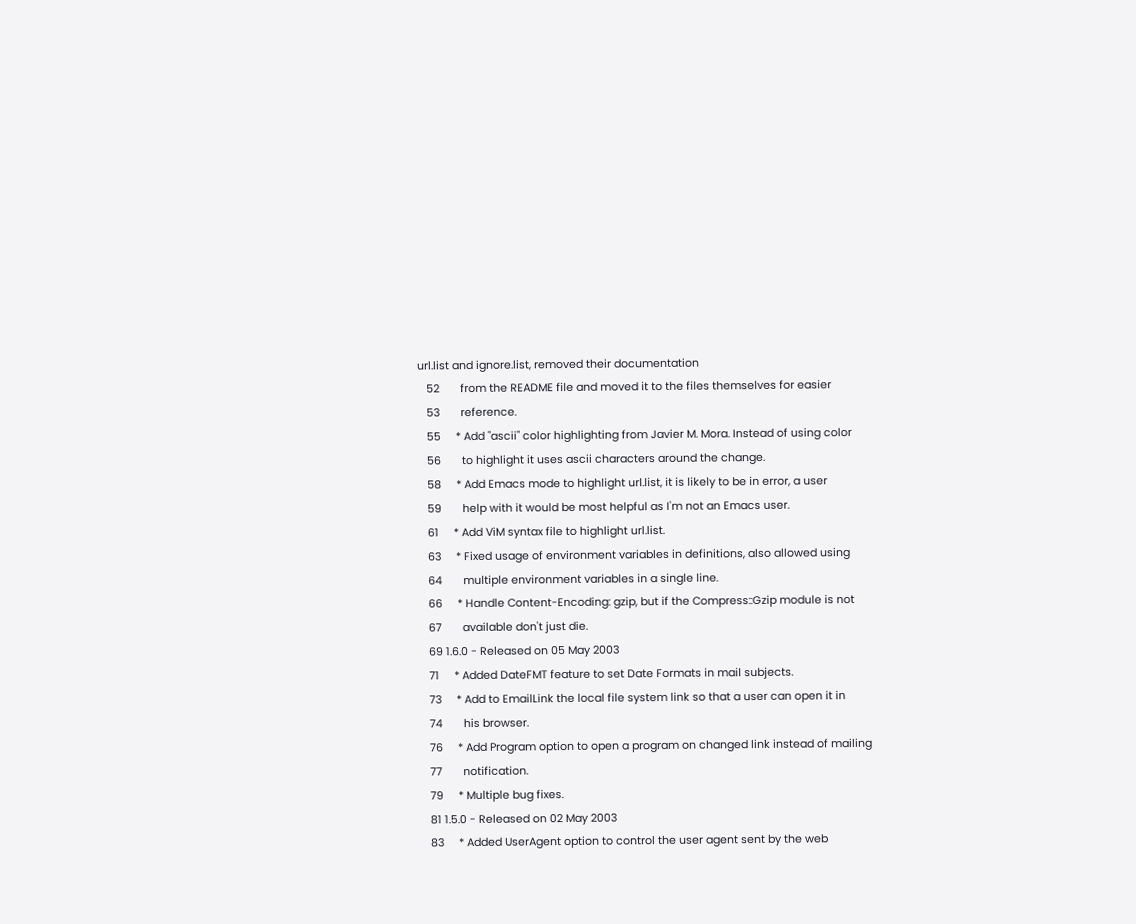url.list and ignore.list, removed their documentation
   52       from the README file and moved it to the files themselves for easier
   53       reference.
   55     * Add "ascii" color highlighting from Javier M. Mora. Instead of using color
   56       to highlight it uses ascii characters around the change.
   58     * Add Emacs mode to highlight url.list, it is likely to be in error, a user
   59       help with it would be most helpful as I'm not an Emacs user.
   61     * Add ViM syntax file to highlight url.list.
   63     * Fixed usage of environment variables in definitions, also allowed using
   64       multiple environment variables in a single line.
   66     * Handle Content-Encoding: gzip, but if the Compress::Gzip module is not
   67       available don't just die.
   69 1.6.0 - Released on 05 May 2003
   71     * Added DateFMT feature to set Date Formats in mail subjects.
   73     * Add to EmailLink the local file system link so that a user can open it in
   74       his browser.
   76     * Add Program option to open a program on changed link instead of mailing
   77       notification.
   79     * Multiple bug fixes.
   81 1.5.0 - Released on 02 May 2003
   83     * Added UserAgent option to control the user agent sent by the web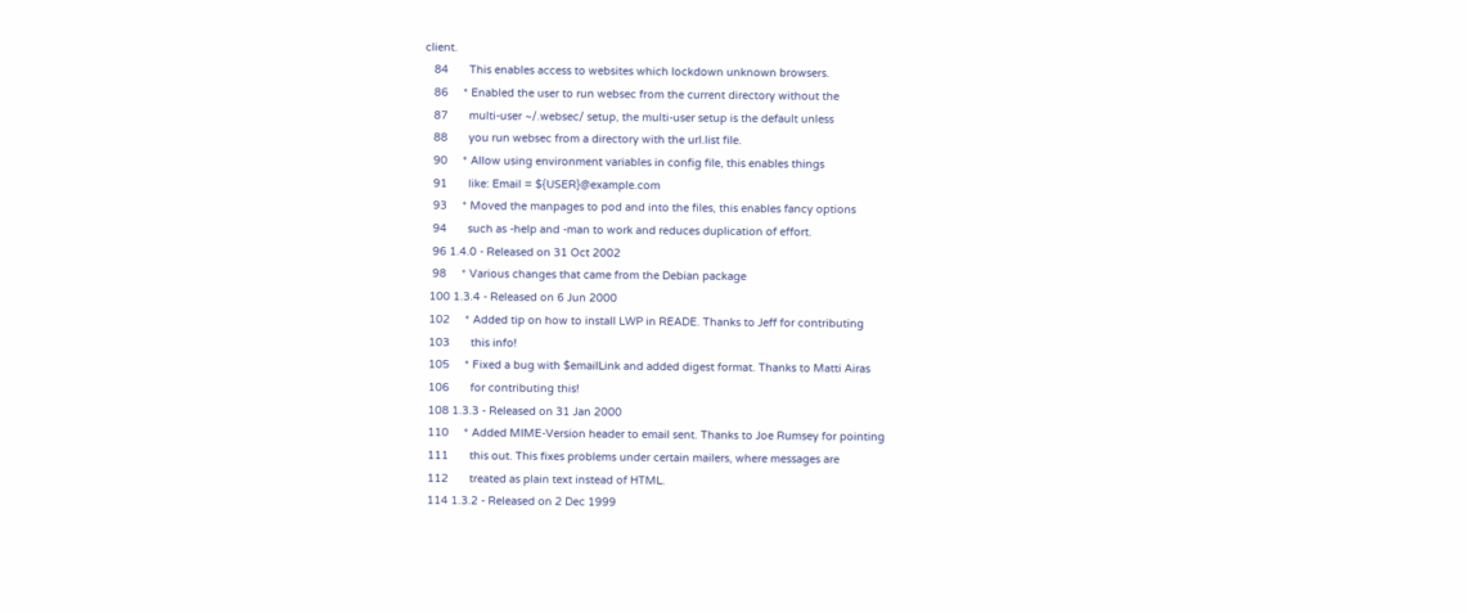client.
   84       This enables access to websites which lockdown unknown browsers.
   86     * Enabled the user to run websec from the current directory without the
   87       multi-user ~/.websec/ setup, the multi-user setup is the default unless
   88       you run websec from a directory with the url.list file.
   90     * Allow using environment variables in config file, this enables things
   91       like: Email = ${USER}@example.com
   93     * Moved the manpages to pod and into the files, this enables fancy options
   94       such as -help and -man to work and reduces duplication of effort.
   96 1.4.0 - Released on 31 Oct 2002
   98     * Various changes that came from the Debian package
  100 1.3.4 - Released on 6 Jun 2000
  102     * Added tip on how to install LWP in READE. Thanks to Jeff for contributing
  103       this info!
  105     * Fixed a bug with $emailLink and added digest format. Thanks to Matti Airas
  106       for contributing this!
  108 1.3.3 - Released on 31 Jan 2000
  110     * Added MIME-Version header to email sent. Thanks to Joe Rumsey for pointing
  111       this out. This fixes problems under certain mailers, where messages are
  112       treated as plain text instead of HTML.
  114 1.3.2 - Released on 2 Dec 1999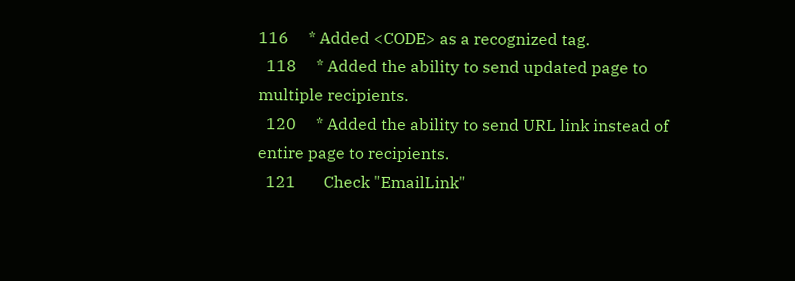116     * Added <CODE> as a recognized tag.
  118     * Added the ability to send updated page to multiple recipients.
  120     * Added the ability to send URL link instead of entire page to recipients.
  121       Check "EmailLink"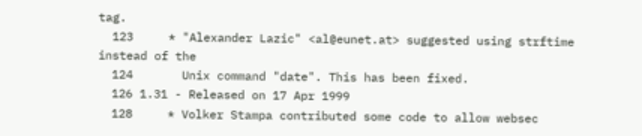tag.
  123     * "Alexander Lazic" <al@eunet.at> suggested using strftime instead of the
  124       Unix command "date". This has been fixed.
  126 1.31 - Released on 17 Apr 1999
  128     * Volker Stampa contributed some code to allow websec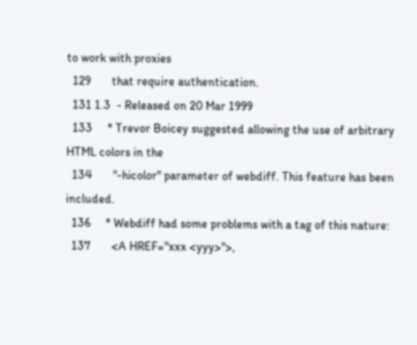to work with proxies
  129       that require authentication.
  131 1.3  - Released on 20 Mar 1999
  133     * Trevor Boicey suggested allowing the use of arbitrary HTML colors in the
  134       "-hicolor" parameter of webdiff. This feature has been included.
  136     * Webdiff had some problems with a tag of this nature:
  137       <A HREF="xxx <yyy>">,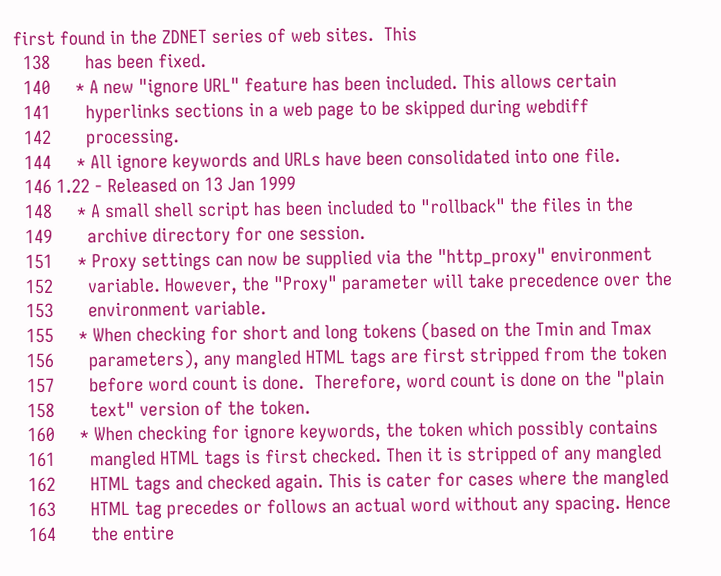first found in the ZDNET series of web sites.  This
  138       has been fixed.
  140     * A new "ignore URL" feature has been included. This allows certain
  141       hyperlinks sections in a web page to be skipped during webdiff
  142       processing.
  144     * All ignore keywords and URLs have been consolidated into one file.
  146 1.22 - Released on 13 Jan 1999
  148     * A small shell script has been included to "rollback" the files in the
  149       archive directory for one session.
  151     * Proxy settings can now be supplied via the "http_proxy" environment
  152       variable. However, the "Proxy" parameter will take precedence over the
  153       environment variable.
  155     * When checking for short and long tokens (based on the Tmin and Tmax
  156       parameters), any mangled HTML tags are first stripped from the token
  157       before word count is done.  Therefore, word count is done on the "plain
  158       text" version of the token.
  160     * When checking for ignore keywords, the token which possibly contains
  161       mangled HTML tags is first checked. Then it is stripped of any mangled
  162       HTML tags and checked again. This is cater for cases where the mangled
  163       HTML tag precedes or follows an actual word without any spacing. Hence
  164       the entire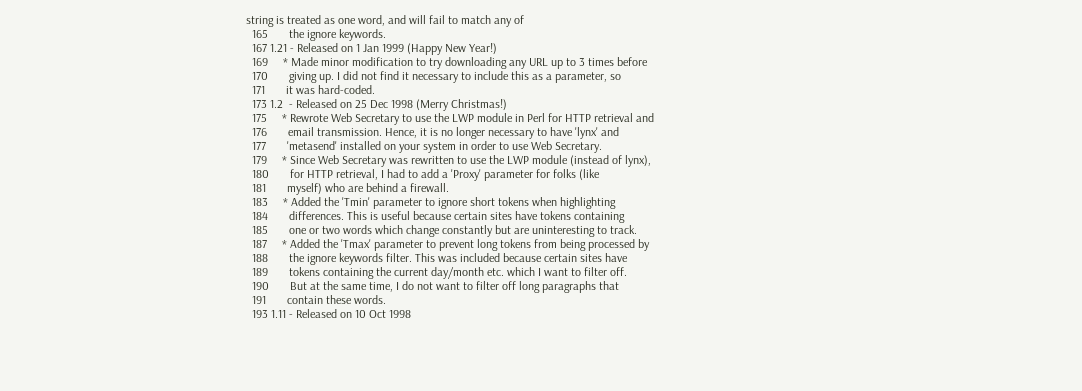string is treated as one word, and will fail to match any of
  165       the ignore keywords.
  167 1.21 - Released on 1 Jan 1999 (Happy New Year!)
  169     * Made minor modification to try downloading any URL up to 3 times before
  170       giving up. I did not find it necessary to include this as a parameter, so
  171       it was hard-coded.
  173 1.2  - Released on 25 Dec 1998 (Merry Christmas!)
  175     * Rewrote Web Secretary to use the LWP module in Perl for HTTP retrieval and
  176       email transmission. Hence, it is no longer necessary to have 'lynx' and
  177       'metasend' installed on your system in order to use Web Secretary.
  179     * Since Web Secretary was rewritten to use the LWP module (instead of lynx),
  180       for HTTP retrieval, I had to add a 'Proxy' parameter for folks (like
  181       myself) who are behind a firewall.
  183     * Added the 'Tmin' parameter to ignore short tokens when highlighting
  184       differences. This is useful because certain sites have tokens containing
  185       one or two words which change constantly but are uninteresting to track.
  187     * Added the 'Tmax' parameter to prevent long tokens from being processed by
  188       the ignore keywords filter. This was included because certain sites have
  189       tokens containing the current day/month etc. which I want to filter off.
  190       But at the same time, I do not want to filter off long paragraphs that
  191       contain these words.
  193 1.11 - Released on 10 Oct 1998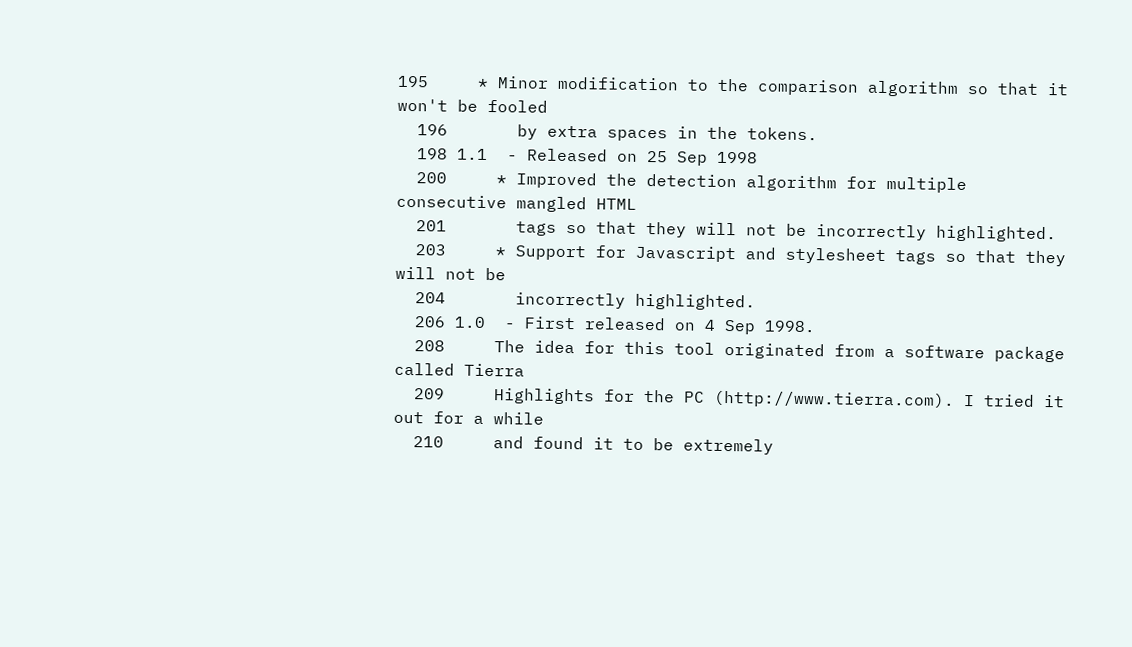195     * Minor modification to the comparison algorithm so that it won't be fooled
  196       by extra spaces in the tokens.
  198 1.1  - Released on 25 Sep 1998
  200     * Improved the detection algorithm for multiple consecutive mangled HTML
  201       tags so that they will not be incorrectly highlighted.
  203     * Support for Javascript and stylesheet tags so that they will not be
  204       incorrectly highlighted.
  206 1.0  - First released on 4 Sep 1998.
  208     The idea for this tool originated from a software package called Tierra
  209     Highlights for the PC (http://www.tierra.com). I tried it out for a while
  210     and found it to be extremely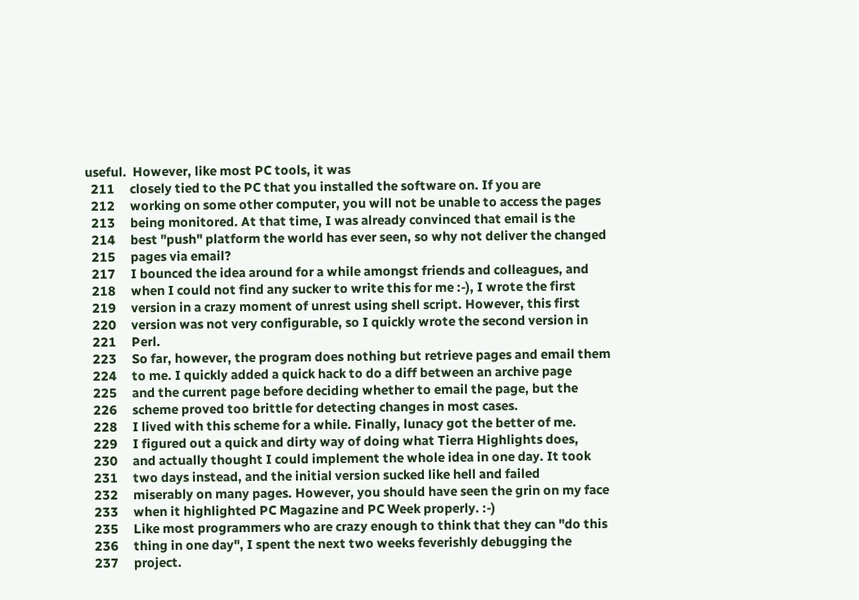useful.  However, like most PC tools, it was
  211     closely tied to the PC that you installed the software on. If you are
  212     working on some other computer, you will not be unable to access the pages
  213     being monitored. At that time, I was already convinced that email is the
  214     best "push" platform the world has ever seen, so why not deliver the changed
  215     pages via email?
  217     I bounced the idea around for a while amongst friends and colleagues, and
  218     when I could not find any sucker to write this for me :-), I wrote the first
  219     version in a crazy moment of unrest using shell script. However, this first
  220     version was not very configurable, so I quickly wrote the second version in
  221     Perl.
  223     So far, however, the program does nothing but retrieve pages and email them
  224     to me. I quickly added a quick hack to do a diff between an archive page
  225     and the current page before deciding whether to email the page, but the
  226     scheme proved too brittle for detecting changes in most cases.
  228     I lived with this scheme for a while. Finally, lunacy got the better of me.
  229     I figured out a quick and dirty way of doing what Tierra Highlights does,
  230     and actually thought I could implement the whole idea in one day. It took
  231     two days instead, and the initial version sucked like hell and failed
  232     miserably on many pages. However, you should have seen the grin on my face
  233     when it highlighted PC Magazine and PC Week properly. :-)
  235     Like most programmers who are crazy enough to think that they can "do this
  236     thing in one day", I spent the next two weeks feverishly debugging the
  237     project.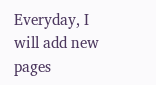Everyday, I will add new pages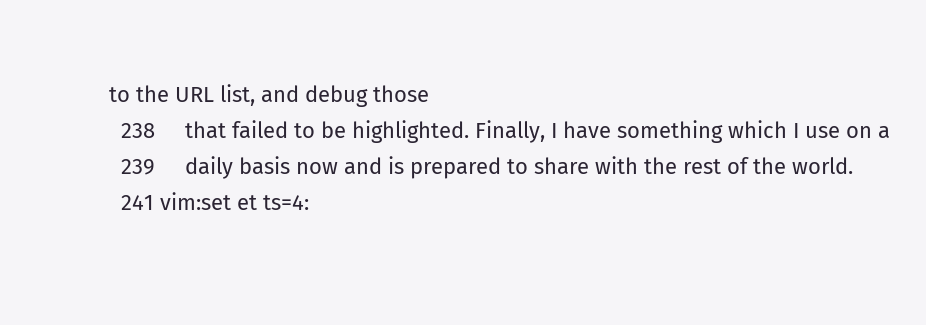to the URL list, and debug those
  238     that failed to be highlighted. Finally, I have something which I use on a
  239     daily basis now and is prepared to share with the rest of the world.
  241 vim:set et ts=4: